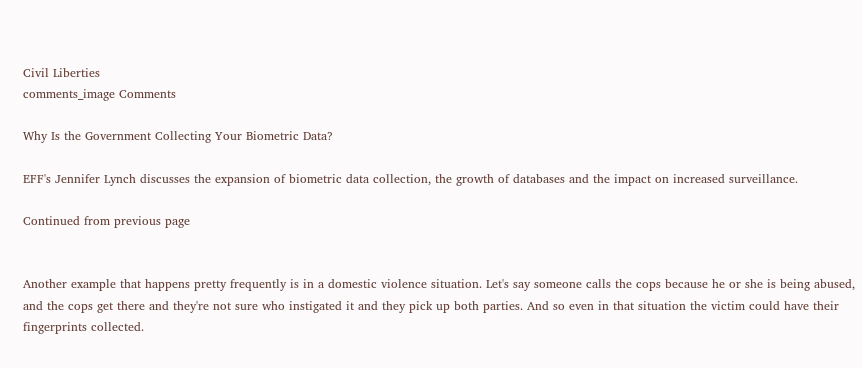Civil Liberties
comments_image Comments

Why Is the Government Collecting Your Biometric Data?

EFF's Jennifer Lynch discusses the expansion of biometric data collection, the growth of databases and the impact on increased surveillance.

Continued from previous page


Another example that happens pretty frequently is in a domestic violence situation. Let's say someone calls the cops because he or she is being abused, and the cops get there and they're not sure who instigated it and they pick up both parties. And so even in that situation the victim could have their fingerprints collected.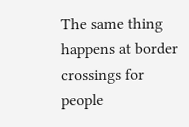The same thing happens at border crossings for people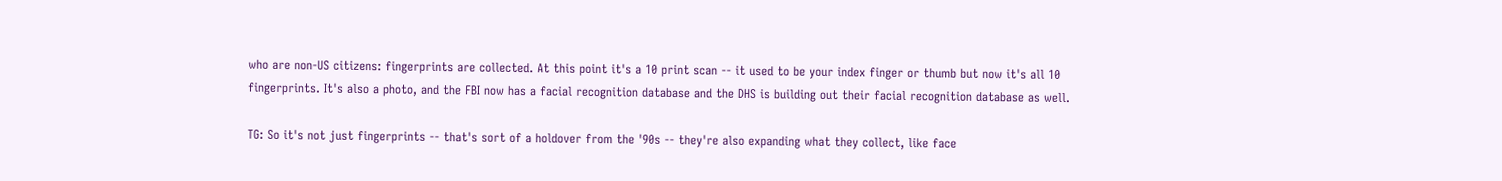who are non-US citizens: fingerprints are collected. At this point it's a 10 print scan -- it used to be your index finger or thumb but now it's all 10 fingerprints. It's also a photo, and the FBI now has a facial recognition database and the DHS is building out their facial recognition database as well.

TG: So it's not just fingerprints -- that's sort of a holdover from the '90s -- they're also expanding what they collect, like face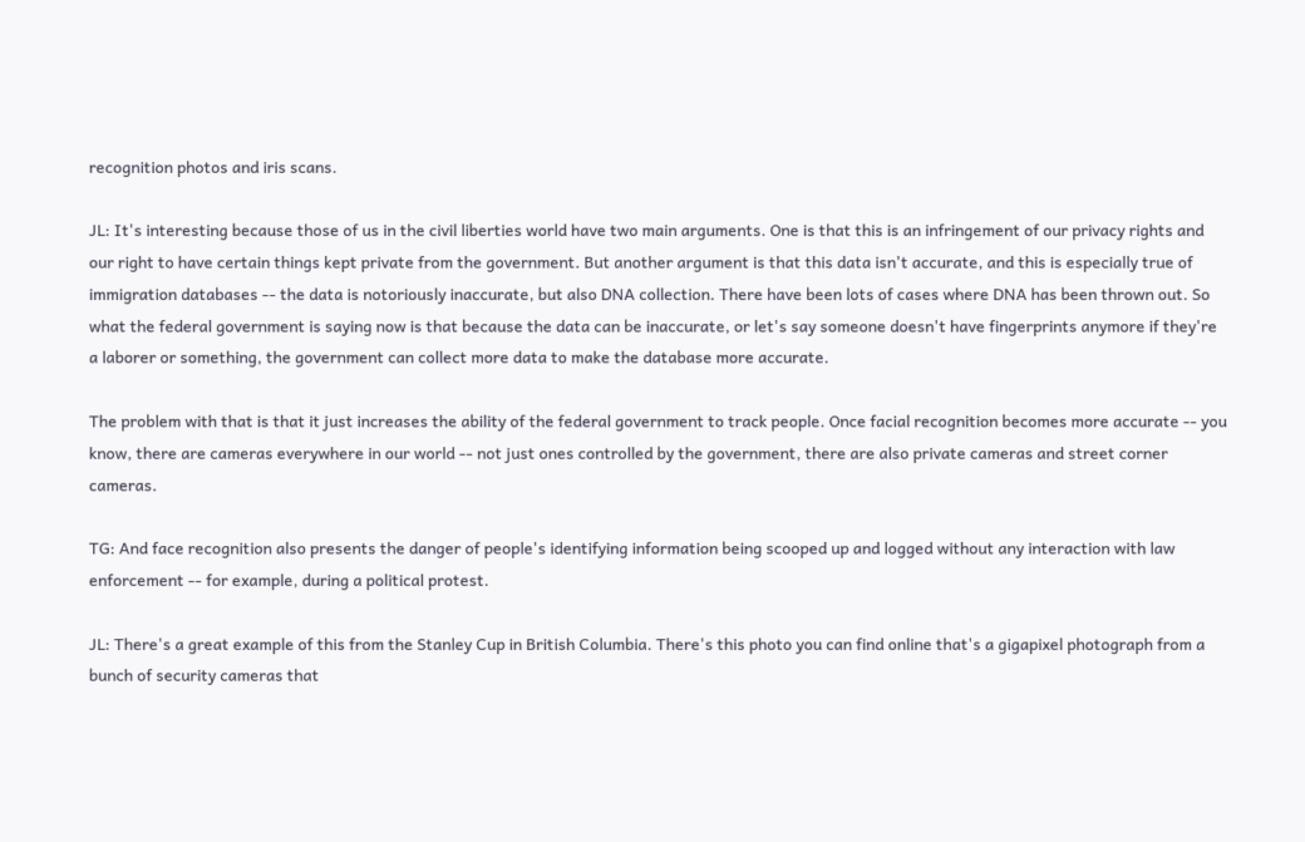recognition photos and iris scans.

JL: It's interesting because those of us in the civil liberties world have two main arguments. One is that this is an infringement of our privacy rights and our right to have certain things kept private from the government. But another argument is that this data isn't accurate, and this is especially true of immigration databases -- the data is notoriously inaccurate, but also DNA collection. There have been lots of cases where DNA has been thrown out. So what the federal government is saying now is that because the data can be inaccurate, or let's say someone doesn't have fingerprints anymore if they're a laborer or something, the government can collect more data to make the database more accurate.

The problem with that is that it just increases the ability of the federal government to track people. Once facial recognition becomes more accurate -- you know, there are cameras everywhere in our world -- not just ones controlled by the government, there are also private cameras and street corner cameras.

TG: And face recognition also presents the danger of people's identifying information being scooped up and logged without any interaction with law enforcement -- for example, during a political protest.

JL: There's a great example of this from the Stanley Cup in British Columbia. There's this photo you can find online that's a gigapixel photograph from a bunch of security cameras that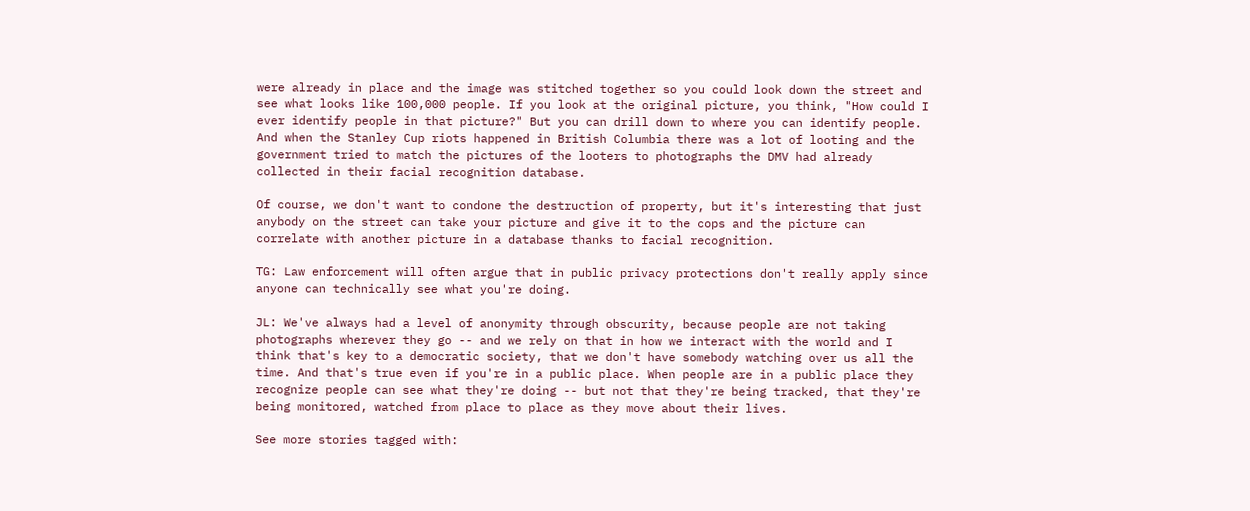were already in place and the image was stitched together so you could look down the street and see what looks like 100,000 people. If you look at the original picture, you think, "How could I ever identify people in that picture?" But you can drill down to where you can identify people. And when the Stanley Cup riots happened in British Columbia there was a lot of looting and the government tried to match the pictures of the looters to photographs the DMV had already collected in their facial recognition database.

Of course, we don't want to condone the destruction of property, but it's interesting that just anybody on the street can take your picture and give it to the cops and the picture can correlate with another picture in a database thanks to facial recognition.

TG: Law enforcement will often argue that in public privacy protections don't really apply since anyone can technically see what you're doing.

JL: We've always had a level of anonymity through obscurity, because people are not taking photographs wherever they go -- and we rely on that in how we interact with the world and I think that's key to a democratic society, that we don't have somebody watching over us all the time. And that's true even if you're in a public place. When people are in a public place they recognize people can see what they're doing -- but not that they're being tracked, that they're being monitored, watched from place to place as they move about their lives.

See more stories tagged with: